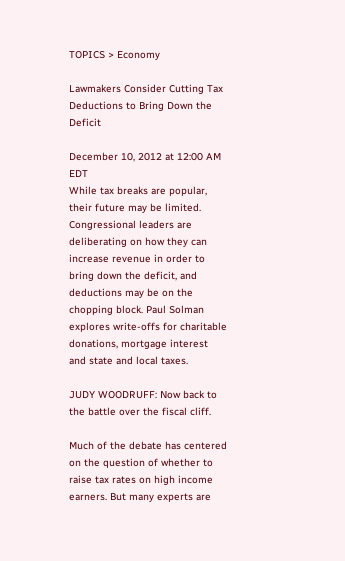TOPICS > Economy

Lawmakers Consider Cutting Tax Deductions to Bring Down the Deficit

December 10, 2012 at 12:00 AM EDT
While tax breaks are popular, their future may be limited. Congressional leaders are deliberating on how they can increase revenue in order to bring down the deficit, and deductions may be on the chopping block. Paul Solman explores write-offs for charitable donations, mortgage interest and state and local taxes.

JUDY WOODRUFF: Now back to the battle over the fiscal cliff.

Much of the debate has centered on the question of whether to raise tax rates on high income earners. But many experts are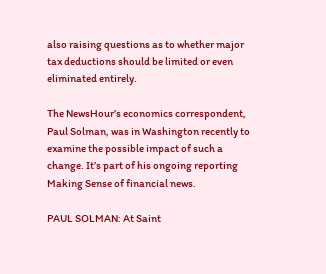also raising questions as to whether major tax deductions should be limited or even eliminated entirely.

The NewsHour’s economics correspondent, Paul Solman, was in Washington recently to examine the possible impact of such a change. It’s part of his ongoing reporting Making Sense of financial news.

PAUL SOLMAN: At Saint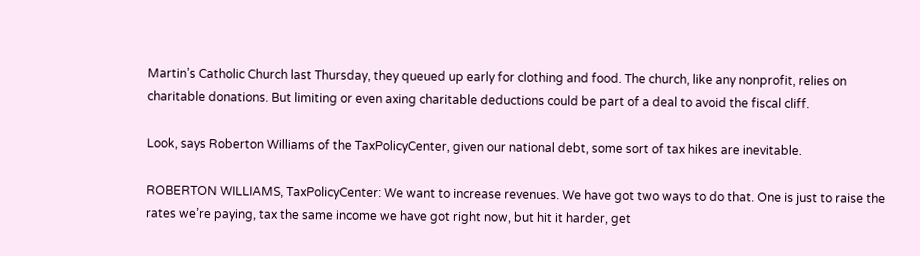Martin’s Catholic Church last Thursday, they queued up early for clothing and food. The church, like any nonprofit, relies on charitable donations. But limiting or even axing charitable deductions could be part of a deal to avoid the fiscal cliff.

Look, says Roberton Williams of the TaxPolicyCenter, given our national debt, some sort of tax hikes are inevitable.

ROBERTON WILLIAMS, TaxPolicyCenter: We want to increase revenues. We have got two ways to do that. One is just to raise the rates we’re paying, tax the same income we have got right now, but hit it harder, get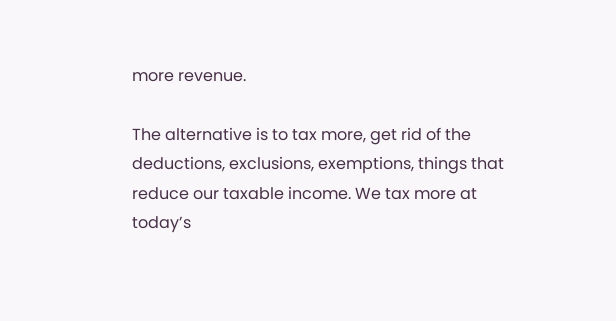more revenue.

The alternative is to tax more, get rid of the deductions, exclusions, exemptions, things that reduce our taxable income. We tax more at today’s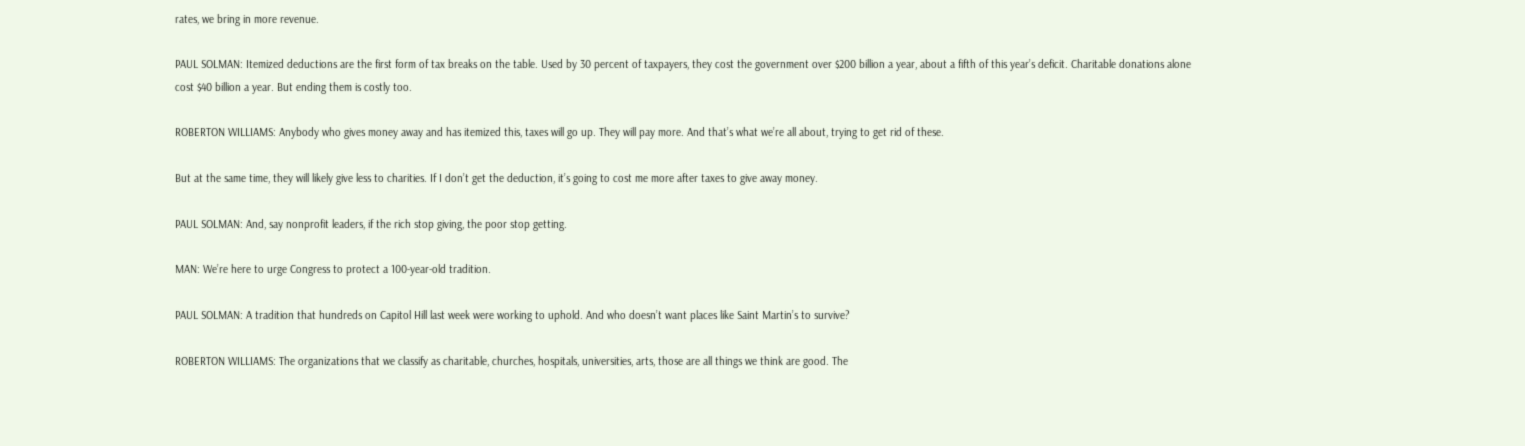rates, we bring in more revenue.

PAUL SOLMAN: Itemized deductions are the first form of tax breaks on the table. Used by 30 percent of taxpayers, they cost the government over $200 billion a year, about a fifth of this year’s deficit. Charitable donations alone cost $40 billion a year. But ending them is costly too.

ROBERTON WILLIAMS: Anybody who gives money away and has itemized this, taxes will go up. They will pay more. And that’s what we’re all about, trying to get rid of these.

But at the same time, they will likely give less to charities. If I don’t get the deduction, it’s going to cost me more after taxes to give away money.

PAUL SOLMAN: And, say nonprofit leaders, if the rich stop giving, the poor stop getting.

MAN: We’re here to urge Congress to protect a 100-year-old tradition.

PAUL SOLMAN: A tradition that hundreds on Capitol Hill last week were working to uphold. And who doesn’t want places like Saint Martin’s to survive?

ROBERTON WILLIAMS: The organizations that we classify as charitable, churches, hospitals, universities, arts, those are all things we think are good. The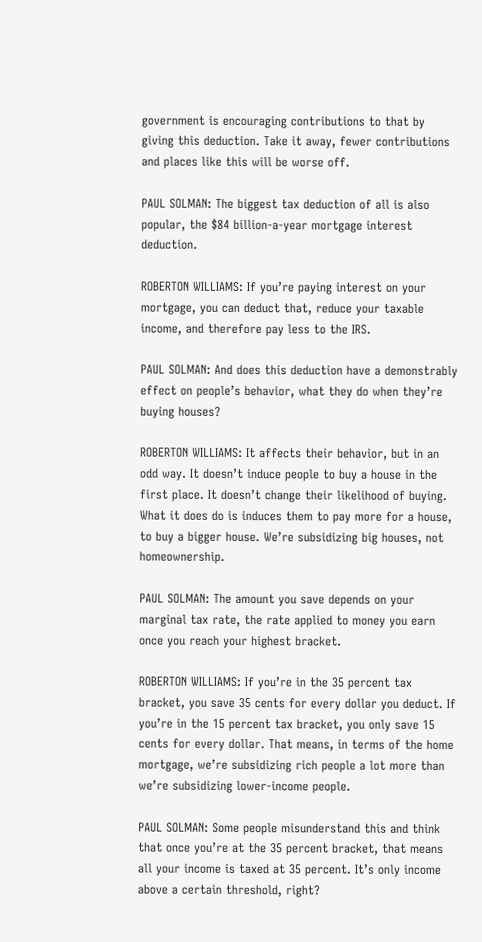government is encouraging contributions to that by giving this deduction. Take it away, fewer contributions and places like this will be worse off.

PAUL SOLMAN: The biggest tax deduction of all is also popular, the $84 billion-a-year mortgage interest deduction.

ROBERTON WILLIAMS: If you’re paying interest on your mortgage, you can deduct that, reduce your taxable income, and therefore pay less to the IRS.

PAUL SOLMAN: And does this deduction have a demonstrably effect on people’s behavior, what they do when they’re buying houses?

ROBERTON WILLIAMS: It affects their behavior, but in an odd way. It doesn’t induce people to buy a house in the first place. It doesn’t change their likelihood of buying. What it does do is induces them to pay more for a house, to buy a bigger house. We’re subsidizing big houses, not homeownership.

PAUL SOLMAN: The amount you save depends on your marginal tax rate, the rate applied to money you earn once you reach your highest bracket.

ROBERTON WILLIAMS: If you’re in the 35 percent tax bracket, you save 35 cents for every dollar you deduct. If you’re in the 15 percent tax bracket, you only save 15 cents for every dollar. That means, in terms of the home mortgage, we’re subsidizing rich people a lot more than we’re subsidizing lower-income people.

PAUL SOLMAN: Some people misunderstand this and think that once you’re at the 35 percent bracket, that means all your income is taxed at 35 percent. It’s only income above a certain threshold, right?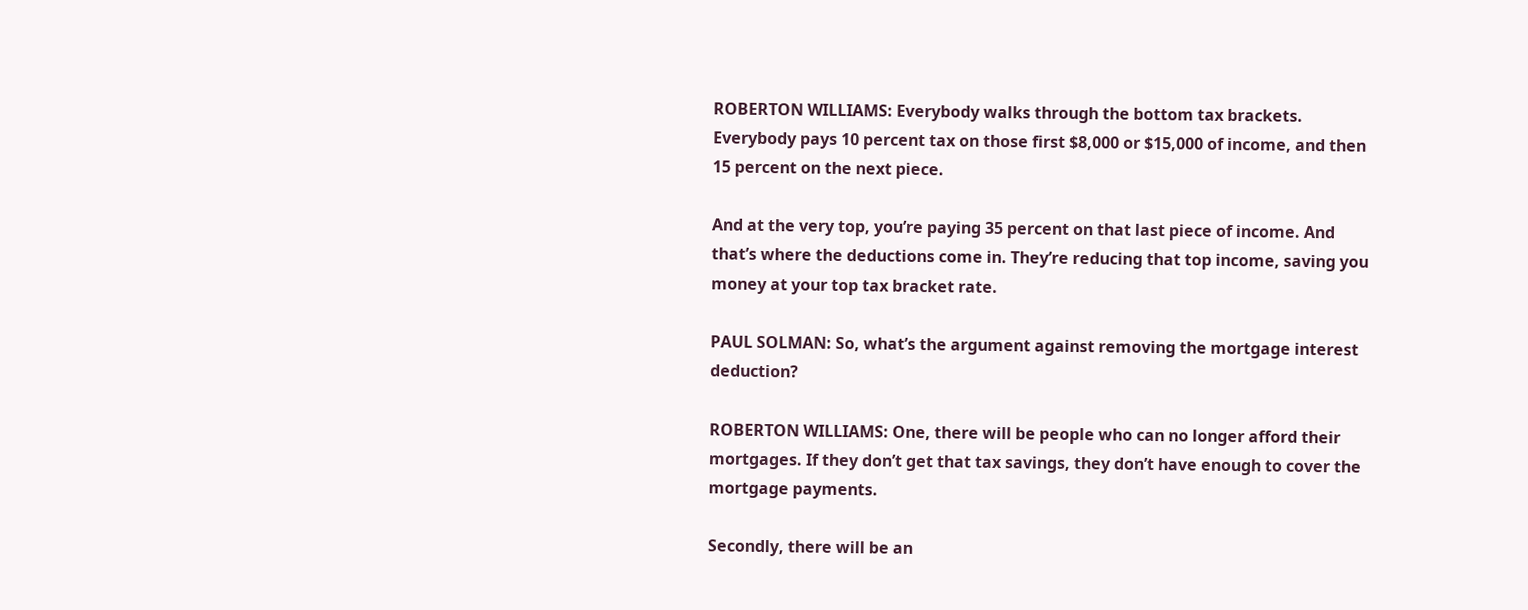ROBERTON WILLIAMS: Everybody walks through the bottom tax brackets. Everybody pays 10 percent tax on those first $8,000 or $15,000 of income, and then 15 percent on the next piece.

And at the very top, you’re paying 35 percent on that last piece of income. And that’s where the deductions come in. They’re reducing that top income, saving you money at your top tax bracket rate.

PAUL SOLMAN: So, what’s the argument against removing the mortgage interest deduction?

ROBERTON WILLIAMS: One, there will be people who can no longer afford their mortgages. If they don’t get that tax savings, they don’t have enough to cover the mortgage payments.

Secondly, there will be an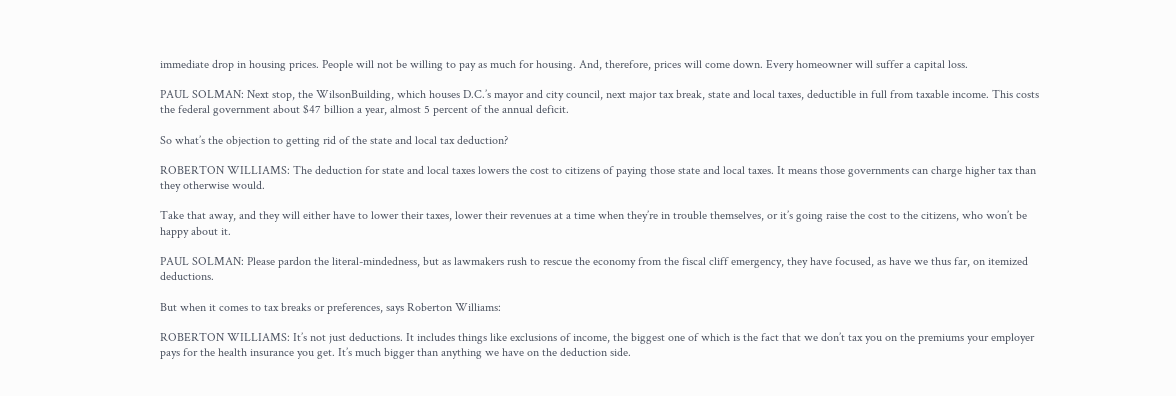immediate drop in housing prices. People will not be willing to pay as much for housing. And, therefore, prices will come down. Every homeowner will suffer a capital loss.

PAUL SOLMAN: Next stop, the WilsonBuilding, which houses D.C.’s mayor and city council, next major tax break, state and local taxes, deductible in full from taxable income. This costs the federal government about $47 billion a year, almost 5 percent of the annual deficit.

So what’s the objection to getting rid of the state and local tax deduction?

ROBERTON WILLIAMS: The deduction for state and local taxes lowers the cost to citizens of paying those state and local taxes. It means those governments can charge higher tax than they otherwise would.

Take that away, and they will either have to lower their taxes, lower their revenues at a time when they’re in trouble themselves, or it’s going raise the cost to the citizens, who won’t be happy about it.

PAUL SOLMAN: Please pardon the literal-mindedness, but as lawmakers rush to rescue the economy from the fiscal cliff emergency, they have focused, as have we thus far, on itemized deductions.

But when it comes to tax breaks or preferences, says Roberton Williams:

ROBERTON WILLIAMS: It’s not just deductions. It includes things like exclusions of income, the biggest one of which is the fact that we don’t tax you on the premiums your employer pays for the health insurance you get. It’s much bigger than anything we have on the deduction side.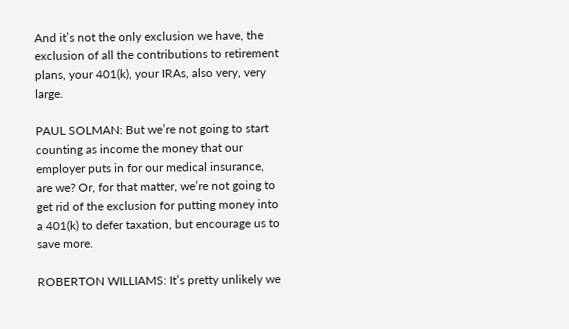And it’s not the only exclusion we have, the exclusion of all the contributions to retirement plans, your 401(k), your IRAs, also very, very large.

PAUL SOLMAN: But we’re not going to start counting as income the money that our employer puts in for our medical insurance, are we? Or, for that matter, we’re not going to get rid of the exclusion for putting money into a 401(k) to defer taxation, but encourage us to save more.

ROBERTON WILLIAMS: It’s pretty unlikely we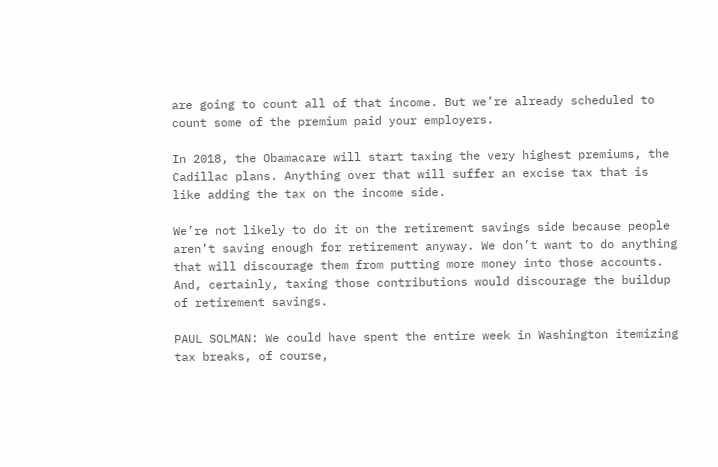are going to count all of that income. But we’re already scheduled to count some of the premium paid your employers.

In 2018, the Obamacare will start taxing the very highest premiums, the Cadillac plans. Anything over that will suffer an excise tax that is like adding the tax on the income side.

We’re not likely to do it on the retirement savings side because people aren’t saving enough for retirement anyway. We don’t want to do anything that will discourage them from putting more money into those accounts. And, certainly, taxing those contributions would discourage the buildup of retirement savings.

PAUL SOLMAN: We could have spent the entire week in Washington itemizing tax breaks, of course,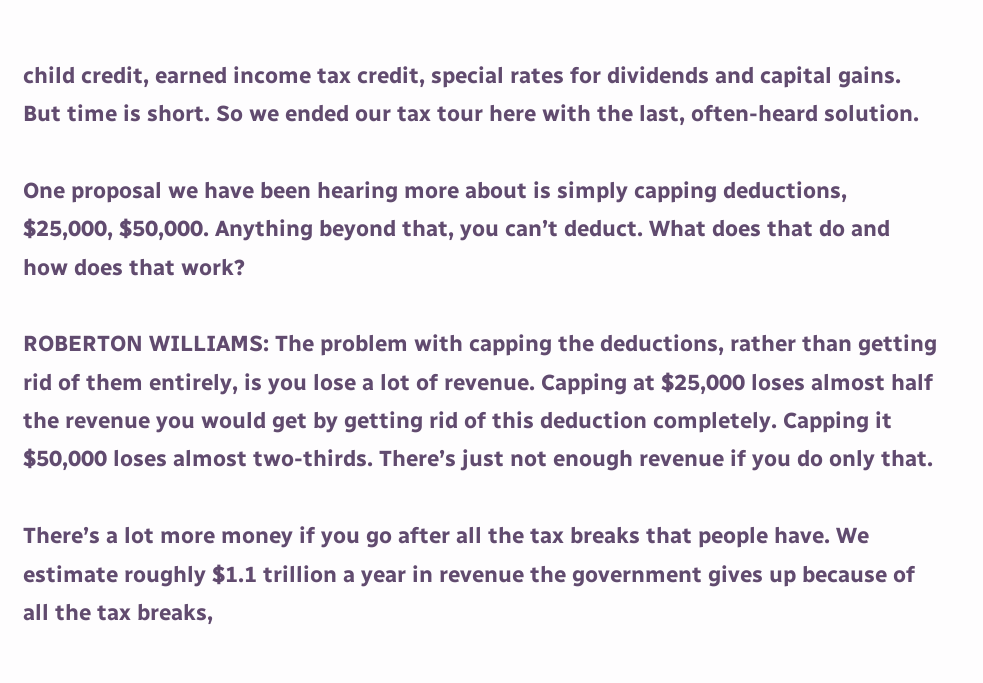child credit, earned income tax credit, special rates for dividends and capital gains. But time is short. So we ended our tax tour here with the last, often-heard solution.

One proposal we have been hearing more about is simply capping deductions, $25,000, $50,000. Anything beyond that, you can’t deduct. What does that do and how does that work?

ROBERTON WILLIAMS: The problem with capping the deductions, rather than getting rid of them entirely, is you lose a lot of revenue. Capping at $25,000 loses almost half the revenue you would get by getting rid of this deduction completely. Capping it $50,000 loses almost two-thirds. There’s just not enough revenue if you do only that.

There’s a lot more money if you go after all the tax breaks that people have. We estimate roughly $1.1 trillion a year in revenue the government gives up because of all the tax breaks,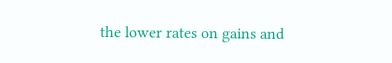the lower rates on gains and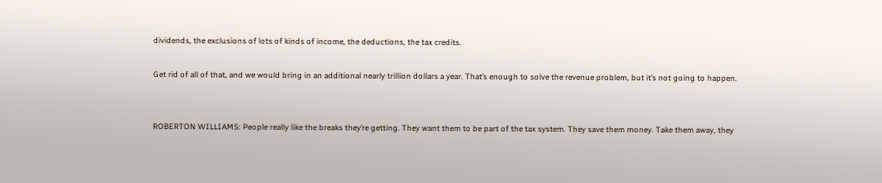dividends, the exclusions of lots of kinds of income, the deductions, the tax credits.

Get rid of all of that, and we would bring in an additional nearly trillion dollars a year. That’s enough to solve the revenue problem, but it’s not going to happen.


ROBERTON WILLIAMS: People really like the breaks they’re getting. They want them to be part of the tax system. They save them money. Take them away, they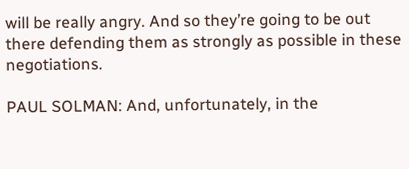will be really angry. And so they’re going to be out there defending them as strongly as possible in these negotiations.

PAUL SOLMAN: And, unfortunately, in the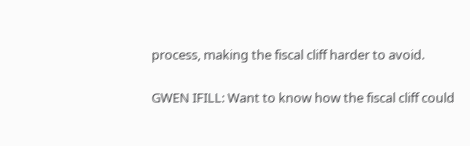process, making the fiscal cliff harder to avoid.

GWEN IFILL: Want to know how the fiscal cliff could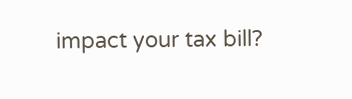impact your tax bill?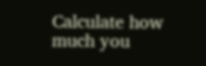Calculate how much you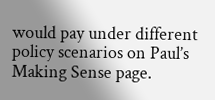would pay under different policy scenarios on Paul’s Making Sense page.